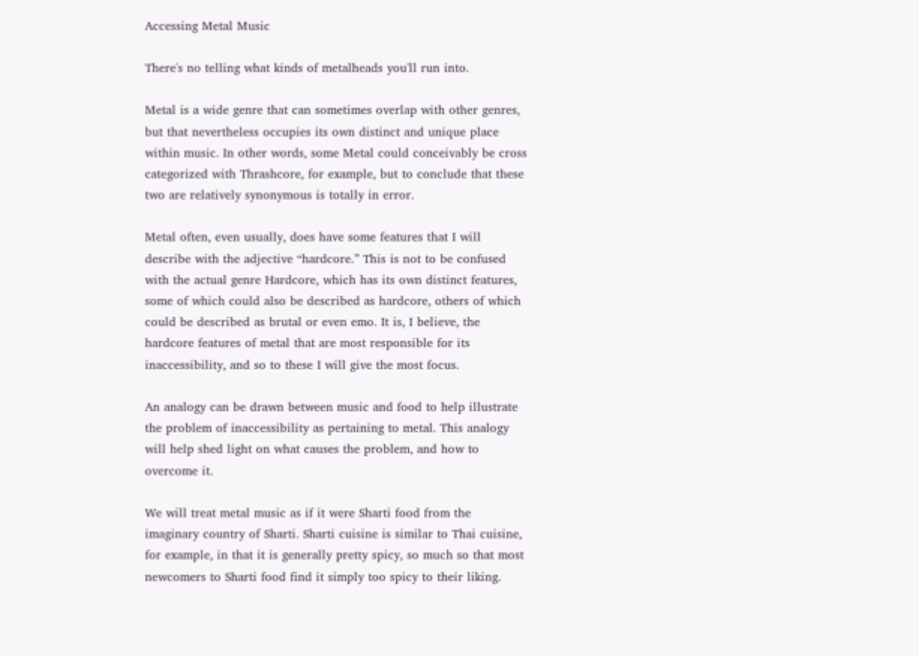Accessing Metal Music

There's no telling what kinds of metalheads you'll run into.

Metal is a wide genre that can sometimes overlap with other genres, but that nevertheless occupies its own distinct and unique place within music. In other words, some Metal could conceivably be cross categorized with Thrashcore, for example, but to conclude that these two are relatively synonymous is totally in error.

Metal often, even usually, does have some features that I will describe with the adjective “hardcore.” This is not to be confused with the actual genre Hardcore, which has its own distinct features, some of which could also be described as hardcore, others of which could be described as brutal or even emo. It is, I believe, the hardcore features of metal that are most responsible for its inaccessibility, and so to these I will give the most focus.

An analogy can be drawn between music and food to help illustrate the problem of inaccessibility as pertaining to metal. This analogy will help shed light on what causes the problem, and how to overcome it.

We will treat metal music as if it were Sharti food from the imaginary country of Sharti. Sharti cuisine is similar to Thai cuisine, for example, in that it is generally pretty spicy, so much so that most newcomers to Sharti food find it simply too spicy to their liking.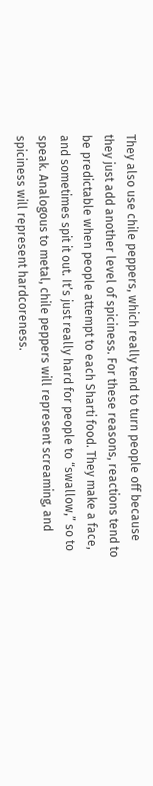They also use chile peppers, which really tend to turn people off because they just add another level of spiciness. For these reasons, reactions tend to be predictable when people attempt to each Sharti food. They make a face, and sometimes spit it out. It’s just really hard for people to “swallow,” so to speak. Analogous to metal, chile peppers will represent screaming, and spiciness will represent hardcoreness.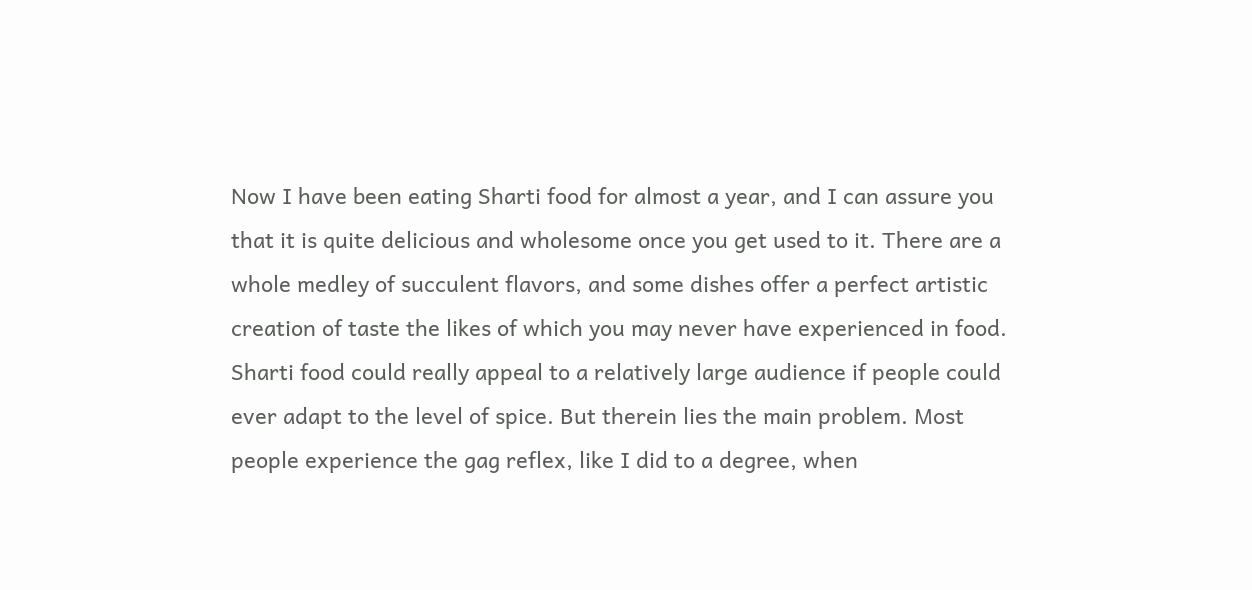Now I have been eating Sharti food for almost a year, and I can assure you that it is quite delicious and wholesome once you get used to it. There are a whole medley of succulent flavors, and some dishes offer a perfect artistic creation of taste the likes of which you may never have experienced in food. Sharti food could really appeal to a relatively large audience if people could ever adapt to the level of spice. But therein lies the main problem. Most people experience the gag reflex, like I did to a degree, when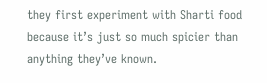they first experiment with Sharti food because it’s just so much spicier than anything they’ve known.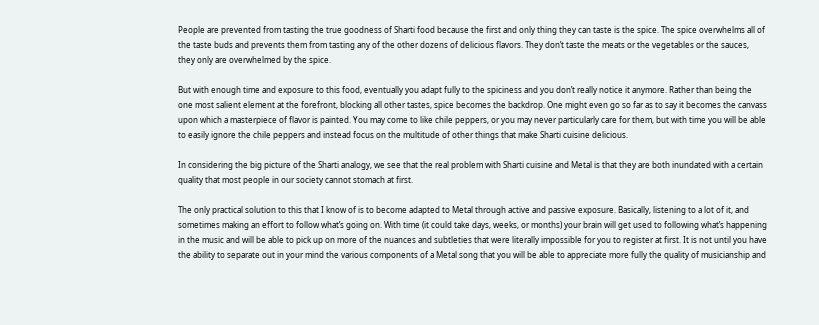People are prevented from tasting the true goodness of Sharti food because the first and only thing they can taste is the spice. The spice overwhelms all of the taste buds and prevents them from tasting any of the other dozens of delicious flavors. They don’t taste the meats or the vegetables or the sauces, they only are overwhelmed by the spice.

But with enough time and exposure to this food, eventually you adapt fully to the spiciness and you don’t really notice it anymore. Rather than being the one most salient element at the forefront, blocking all other tastes, spice becomes the backdrop. One might even go so far as to say it becomes the canvass upon which a masterpiece of flavor is painted. You may come to like chile peppers, or you may never particularly care for them, but with time you will be able to easily ignore the chile peppers and instead focus on the multitude of other things that make Sharti cuisine delicious.

In considering the big picture of the Sharti analogy, we see that the real problem with Sharti cuisine and Metal is that they are both inundated with a certain quality that most people in our society cannot stomach at first.

The only practical solution to this that I know of is to become adapted to Metal through active and passive exposure. Basically, listening to a lot of it, and sometimes making an effort to follow what’s going on. With time (it could take days, weeks, or months) your brain will get used to following what’s happening in the music and will be able to pick up on more of the nuances and subtleties that were literally impossible for you to register at first. It is not until you have the ability to separate out in your mind the various components of a Metal song that you will be able to appreciate more fully the quality of musicianship and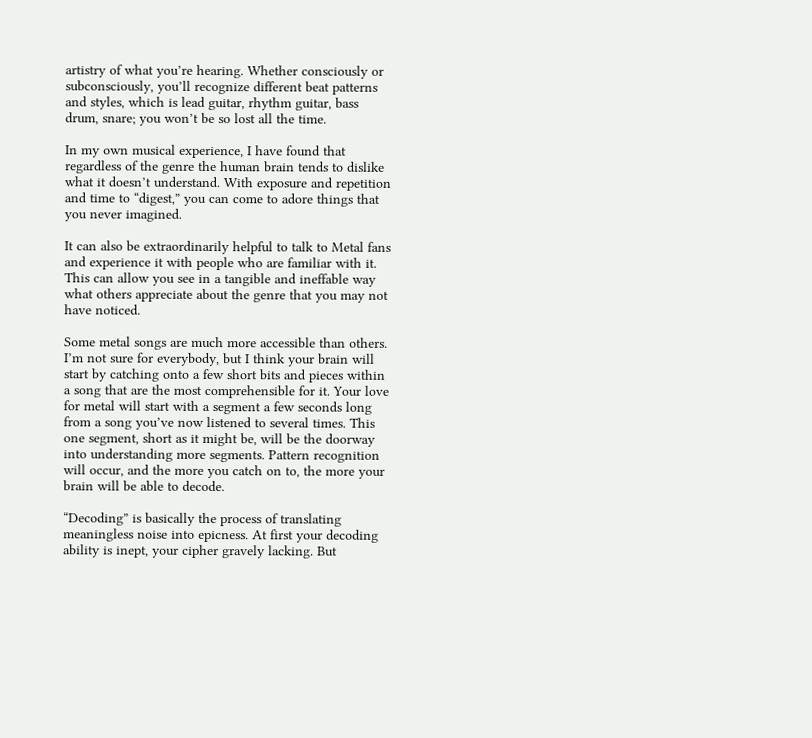artistry of what you’re hearing. Whether consciously or subconsciously, you’ll recognize different beat patterns and styles, which is lead guitar, rhythm guitar, bass drum, snare; you won’t be so lost all the time.

In my own musical experience, I have found that regardless of the genre the human brain tends to dislike what it doesn’t understand. With exposure and repetition and time to “digest,” you can come to adore things that you never imagined.

It can also be extraordinarily helpful to talk to Metal fans and experience it with people who are familiar with it. This can allow you see in a tangible and ineffable way what others appreciate about the genre that you may not have noticed.

Some metal songs are much more accessible than others. I’m not sure for everybody, but I think your brain will start by catching onto a few short bits and pieces within a song that are the most comprehensible for it. Your love for metal will start with a segment a few seconds long from a song you’ve now listened to several times. This one segment, short as it might be, will be the doorway into understanding more segments. Pattern recognition will occur, and the more you catch on to, the more your brain will be able to decode.

“Decoding” is basically the process of translating meaningless noise into epicness. At first your decoding ability is inept, your cipher gravely lacking. But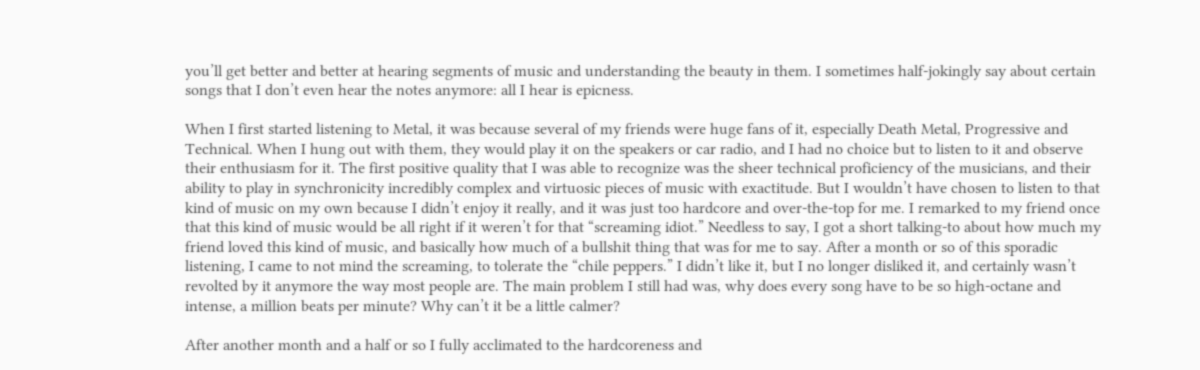you’ll get better and better at hearing segments of music and understanding the beauty in them. I sometimes half-jokingly say about certain songs that I don’t even hear the notes anymore: all I hear is epicness.

When I first started listening to Metal, it was because several of my friends were huge fans of it, especially Death Metal, Progressive and Technical. When I hung out with them, they would play it on the speakers or car radio, and I had no choice but to listen to it and observe their enthusiasm for it. The first positive quality that I was able to recognize was the sheer technical proficiency of the musicians, and their ability to play in synchronicity incredibly complex and virtuosic pieces of music with exactitude. But I wouldn’t have chosen to listen to that kind of music on my own because I didn’t enjoy it really, and it was just too hardcore and over-the-top for me. I remarked to my friend once that this kind of music would be all right if it weren’t for that “screaming idiot.” Needless to say, I got a short talking-to about how much my friend loved this kind of music, and basically how much of a bullshit thing that was for me to say. After a month or so of this sporadic listening, I came to not mind the screaming, to tolerate the “chile peppers.” I didn’t like it, but I no longer disliked it, and certainly wasn’t revolted by it anymore the way most people are. The main problem I still had was, why does every song have to be so high-octane and intense, a million beats per minute? Why can’t it be a little calmer?

After another month and a half or so I fully acclimated to the hardcoreness and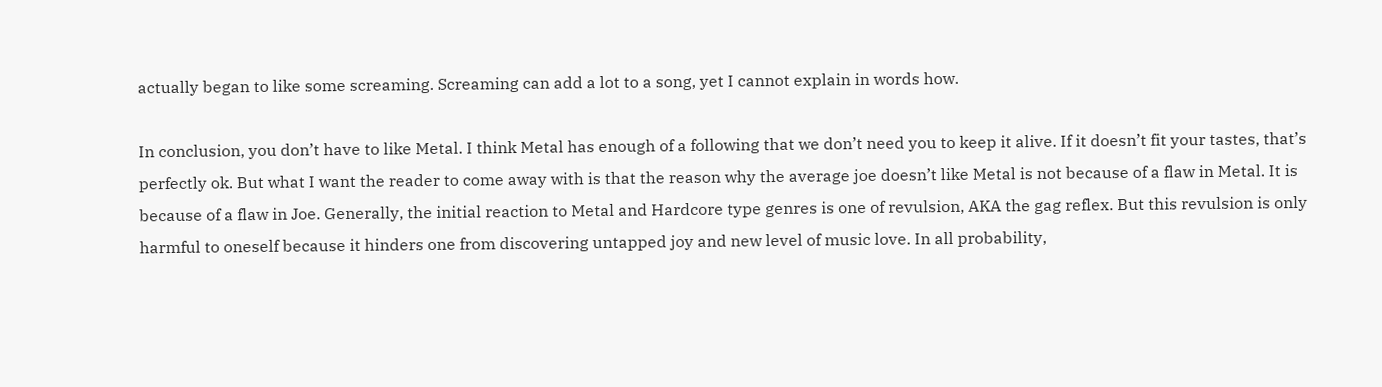actually began to like some screaming. Screaming can add a lot to a song, yet I cannot explain in words how.

In conclusion, you don’t have to like Metal. I think Metal has enough of a following that we don’t need you to keep it alive. If it doesn’t fit your tastes, that’s perfectly ok. But what I want the reader to come away with is that the reason why the average joe doesn’t like Metal is not because of a flaw in Metal. It is because of a flaw in Joe. Generally, the initial reaction to Metal and Hardcore type genres is one of revulsion, AKA the gag reflex. But this revulsion is only harmful to oneself because it hinders one from discovering untapped joy and new level of music love. In all probability,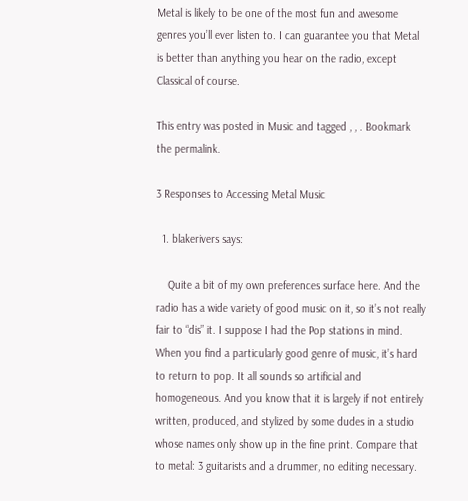Metal is likely to be one of the most fun and awesome genres you’ll ever listen to. I can guarantee you that Metal is better than anything you hear on the radio, except Classical of course.

This entry was posted in Music and tagged , , . Bookmark the permalink.

3 Responses to Accessing Metal Music

  1. blakerivers says:

    Quite a bit of my own preferences surface here. And the radio has a wide variety of good music on it, so it’s not really fair to “dis” it. I suppose I had the Pop stations in mind. When you find a particularly good genre of music, it’s hard to return to pop. It all sounds so artificial and homogeneous. And you know that it is largely if not entirely written, produced, and stylized by some dudes in a studio whose names only show up in the fine print. Compare that to metal: 3 guitarists and a drummer, no editing necessary.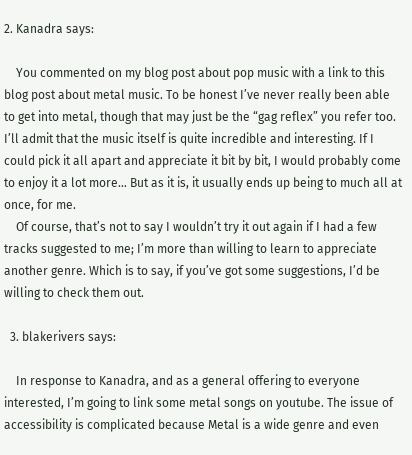2. Kanadra says:

    You commented on my blog post about pop music with a link to this blog post about metal music. To be honest I’ve never really been able to get into metal, though that may just be the “gag reflex” you refer too. I’ll admit that the music itself is quite incredible and interesting. If I could pick it all apart and appreciate it bit by bit, I would probably come to enjoy it a lot more… But as it is, it usually ends up being to much all at once, for me.
    Of course, that’s not to say I wouldn’t try it out again if I had a few tracks suggested to me; I’m more than willing to learn to appreciate another genre. Which is to say, if you’ve got some suggestions, I’d be willing to check them out.

  3. blakerivers says:

    In response to Kanadra, and as a general offering to everyone interested, I’m going to link some metal songs on youtube. The issue of accessibility is complicated because Metal is a wide genre and even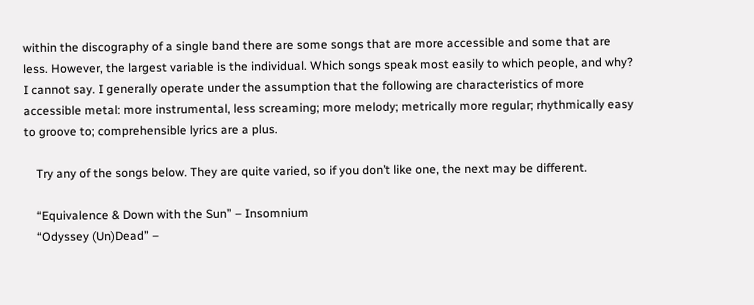within the discography of a single band there are some songs that are more accessible and some that are less. However, the largest variable is the individual. Which songs speak most easily to which people, and why? I cannot say. I generally operate under the assumption that the following are characteristics of more accessible metal: more instrumental, less screaming; more melody; metrically more regular; rhythmically easy to groove to; comprehensible lyrics are a plus.

    Try any of the songs below. They are quite varied, so if you don’t like one, the next may be different.

    “Equivalence & Down with the Sun” – Insomnium
    “Odyssey (Un)Dead” –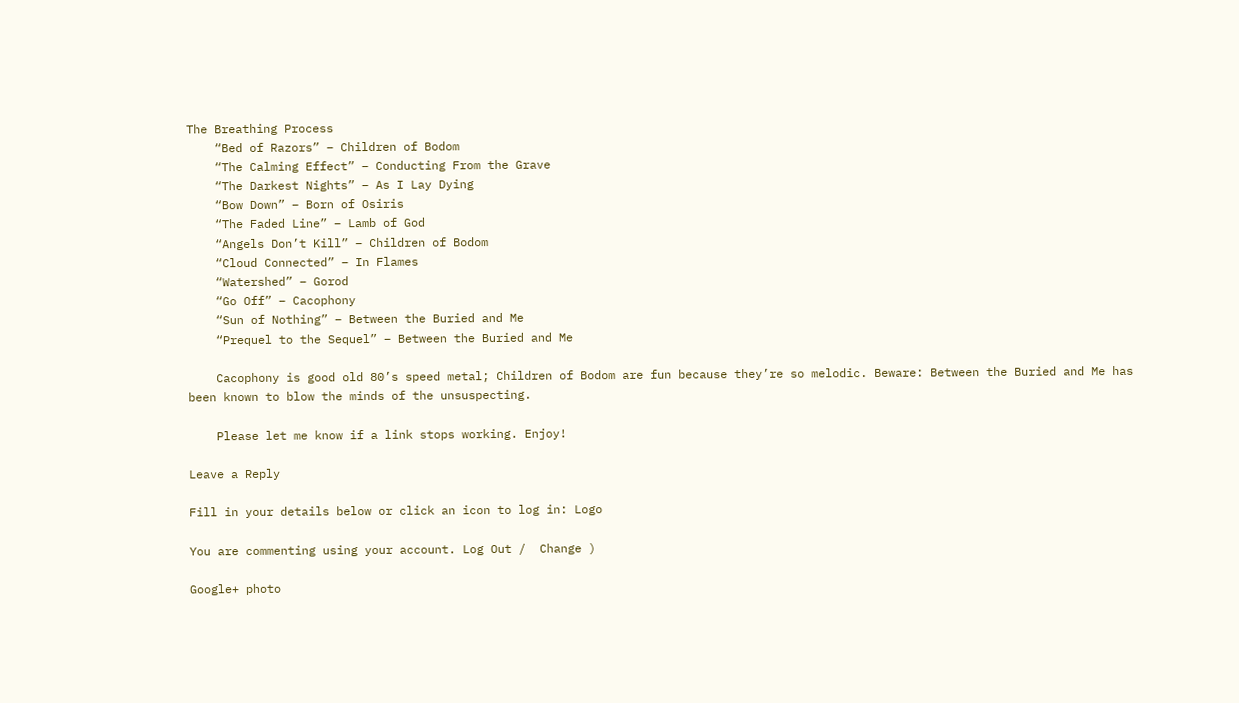The Breathing Process
    “Bed of Razors” – Children of Bodom
    “The Calming Effect” – Conducting From the Grave
    “The Darkest Nights” – As I Lay Dying
    “Bow Down” – Born of Osiris
    “The Faded Line” – Lamb of God
    “Angels Don’t Kill” – Children of Bodom
    “Cloud Connected” – In Flames
    “Watershed” – Gorod
    “Go Off” – Cacophony
    “Sun of Nothing” – Between the Buried and Me
    “Prequel to the Sequel” – Between the Buried and Me

    Cacophony is good old 80’s speed metal; Children of Bodom are fun because they’re so melodic. Beware: Between the Buried and Me has been known to blow the minds of the unsuspecting.

    Please let me know if a link stops working. Enjoy!

Leave a Reply

Fill in your details below or click an icon to log in: Logo

You are commenting using your account. Log Out /  Change )

Google+ photo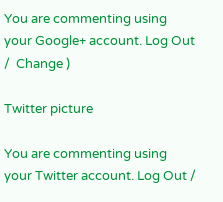You are commenting using your Google+ account. Log Out /  Change )

Twitter picture

You are commenting using your Twitter account. Log Out /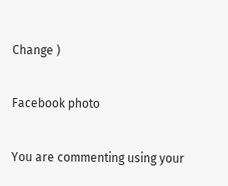Change )

Facebook photo

You are commenting using your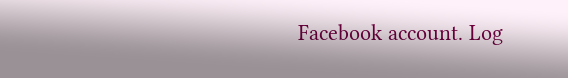Facebook account. Log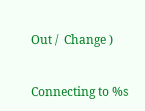Out /  Change )


Connecting to %s